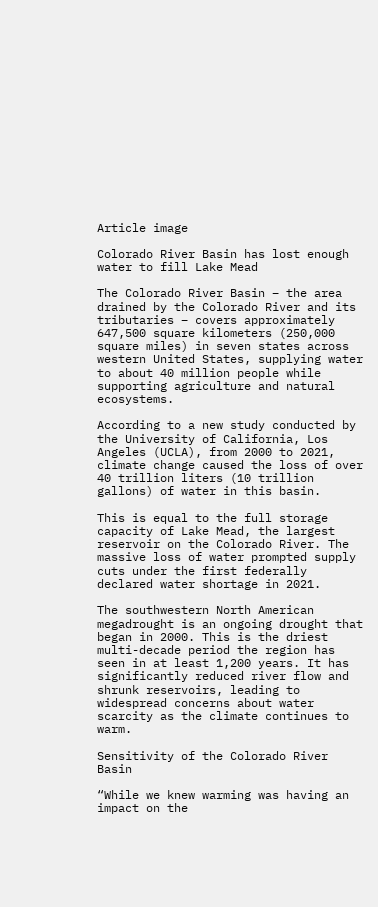Article image

Colorado River Basin has lost enough water to fill Lake Mead

The Colorado River Basin – the area drained by the Colorado River and its tributaries – covers approximately 647,500 square kilometers (250,000 square miles) in seven states across western United States, supplying water to about 40 million people while supporting agriculture and natural ecosystems.

According to a new study conducted by the University of California, Los Angeles (UCLA), from 2000 to 2021, climate change caused the loss of over 40 trillion liters (10 trillion gallons) of water in this basin.

This is equal to the full storage capacity of Lake Mead, the largest reservoir on the Colorado River. The massive loss of water prompted supply cuts under the first federally declared water shortage in 2021.

The southwestern North American megadrought is an ongoing drought that began in 2000. This is the driest multi-decade period the region has seen in at least 1,200 years. It has significantly reduced river flow and shrunk reservoirs, leading to widespread concerns about water scarcity as the climate continues to warm.

Sensitivity of the Colorado River Basin

“While we knew warming was having an impact on the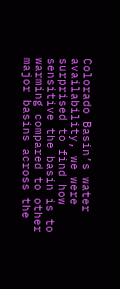Colorado Basin’s water availability, we were surprised to find how sensitive the basin is to warming compared to other major basins across the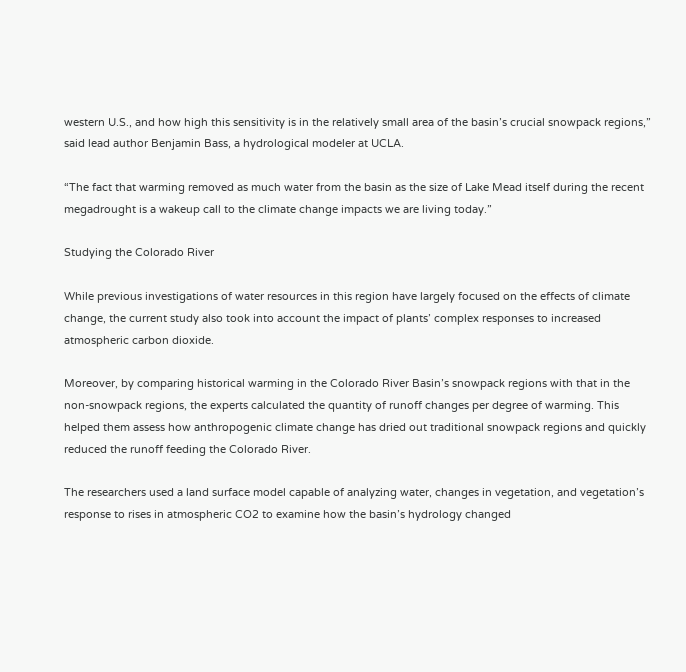western U.S., and how high this sensitivity is in the relatively small area of the basin’s crucial snowpack regions,” said lead author Benjamin Bass, a hydrological modeler at UCLA.

“The fact that warming removed as much water from the basin as the size of Lake Mead itself during the recent megadrought is a wakeup call to the climate change impacts we are living today.”

Studying the Colorado River

While previous investigations of water resources in this region have largely focused on the effects of climate change, the current study also took into account the impact of plants’ complex responses to increased atmospheric carbon dioxide.

Moreover, by comparing historical warming in the Colorado River Basin’s snowpack regions with that in the non-snowpack regions, the experts calculated the quantity of runoff changes per degree of warming. This helped them assess how anthropogenic climate change has dried out traditional snowpack regions and quickly reduced the runoff feeding the Colorado River.

The researchers used a land surface model capable of analyzing water, changes in vegetation, and vegetation’s response to rises in atmospheric CO2 to examine how the basin’s hydrology changed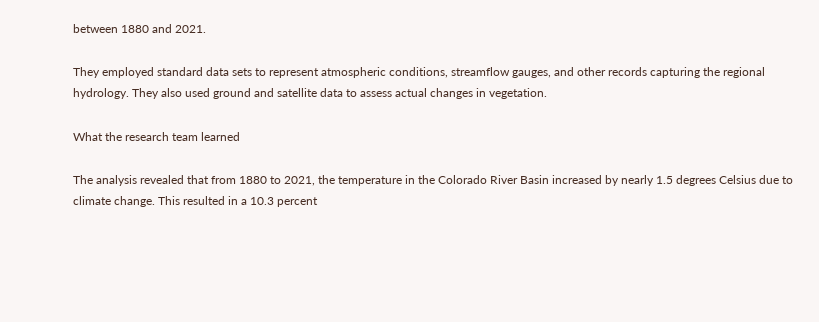between 1880 and 2021.

They employed standard data sets to represent atmospheric conditions, streamflow gauges, and other records capturing the regional hydrology. They also used ground and satellite data to assess actual changes in vegetation.

What the research team learned

The analysis revealed that from 1880 to 2021, the temperature in the Colorado River Basin increased by nearly 1.5 degrees Celsius due to climate change. This resulted in a 10.3 percent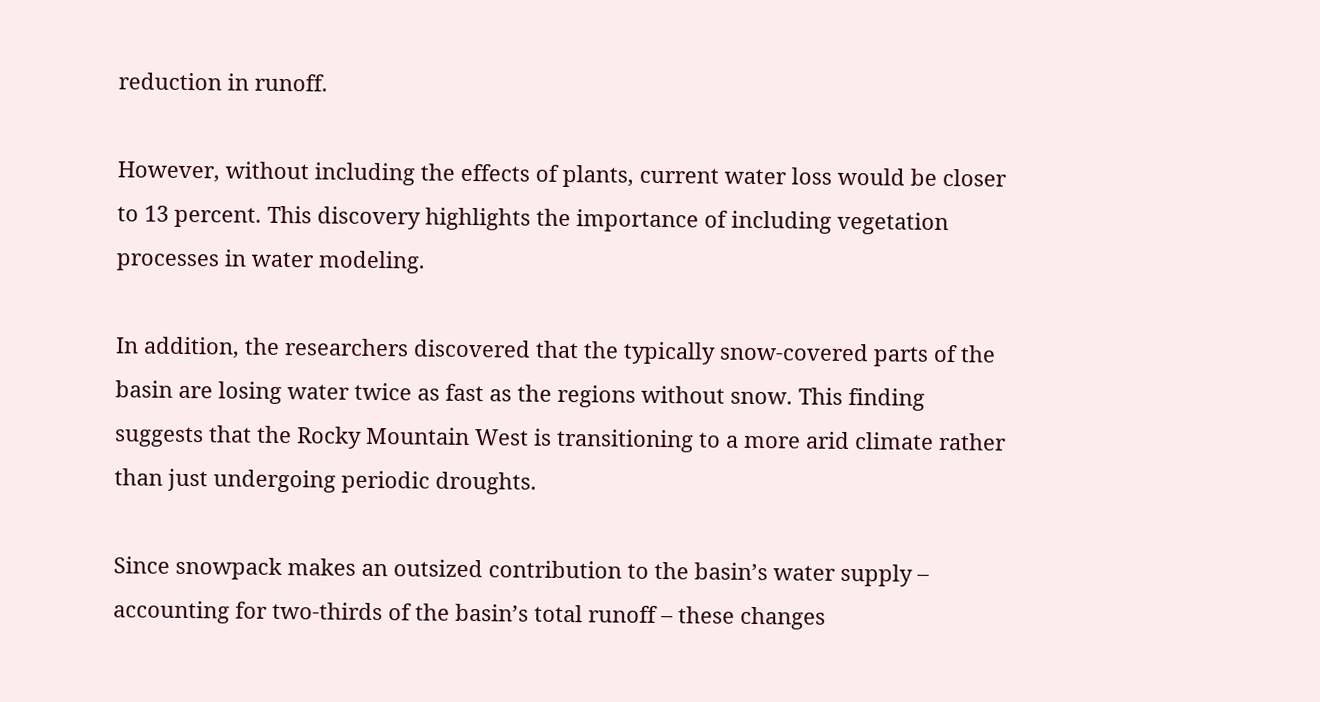reduction in runoff.

However, without including the effects of plants, current water loss would be closer to 13 percent. This discovery highlights the importance of including vegetation processes in water modeling.

In addition, the researchers discovered that the typically snow-covered parts of the basin are losing water twice as fast as the regions without snow. This finding suggests that the Rocky Mountain West is transitioning to a more arid climate rather than just undergoing periodic droughts.

Since snowpack makes an outsized contribution to the basin’s water supply – accounting for two-thirds of the basin’s total runoff – these changes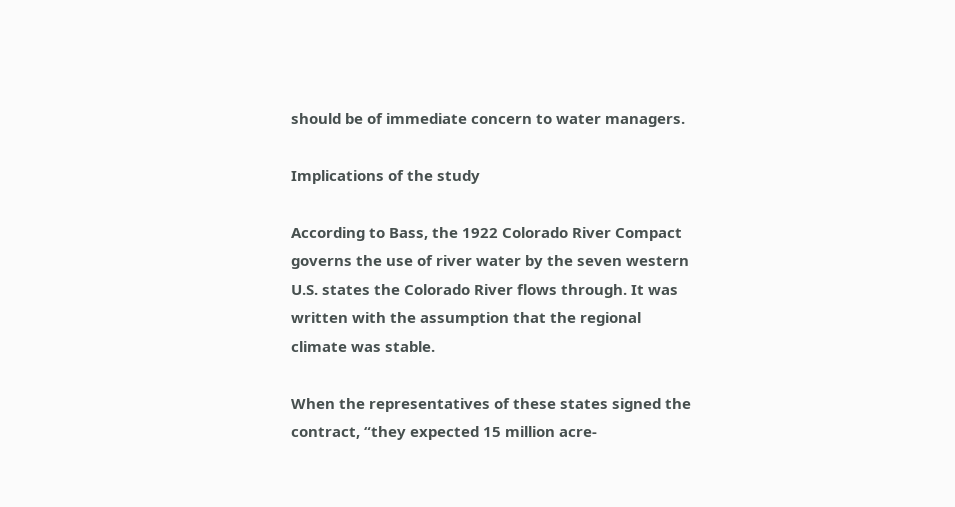should be of immediate concern to water managers.

Implications of the study

According to Bass, the 1922 Colorado River Compact governs the use of river water by the seven western U.S. states the Colorado River flows through. It was written with the assumption that the regional climate was stable.

When the representatives of these states signed the contract, “they expected 15 million acre-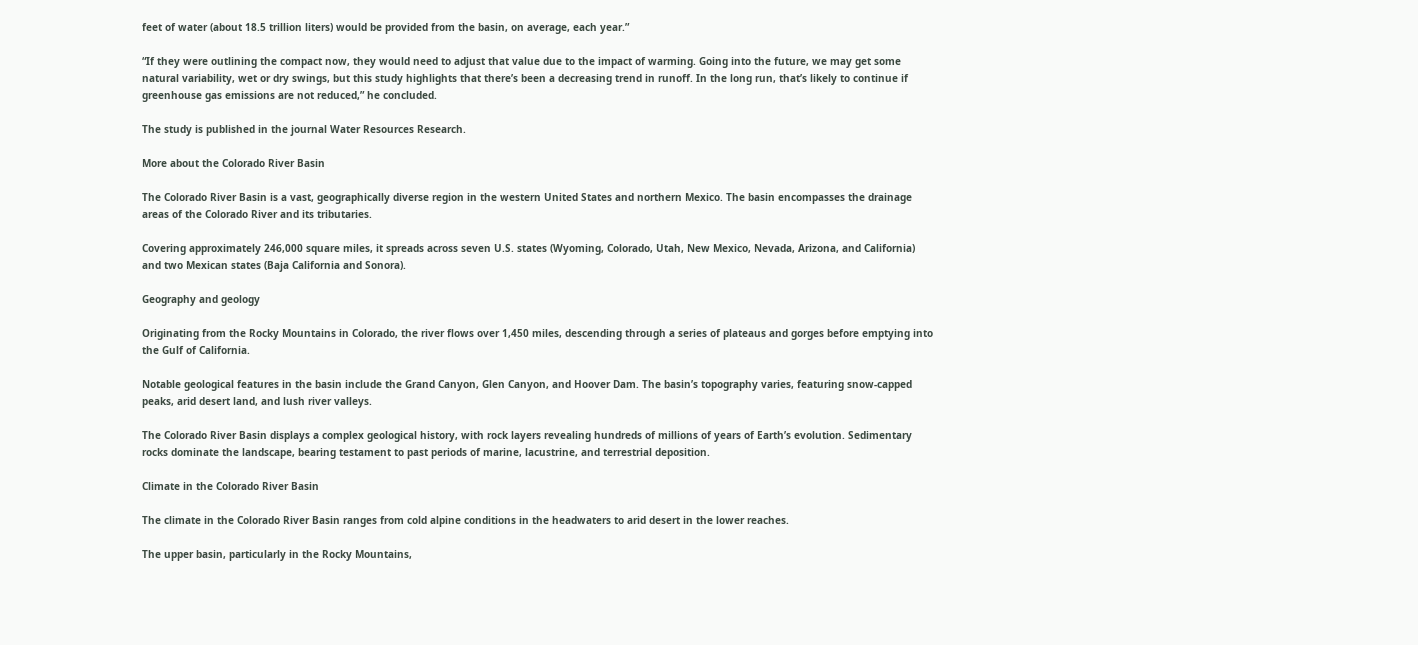feet of water (about 18.5 trillion liters) would be provided from the basin, on average, each year.”

“If they were outlining the compact now, they would need to adjust that value due to the impact of warming. Going into the future, we may get some natural variability, wet or dry swings, but this study highlights that there’s been a decreasing trend in runoff. In the long run, that’s likely to continue if greenhouse gas emissions are not reduced,” he concluded.

The study is published in the journal Water Resources Research.

More about the Colorado River Basin

The Colorado River Basin is a vast, geographically diverse region in the western United States and northern Mexico. The basin encompasses the drainage areas of the Colorado River and its tributaries.

Covering approximately 246,000 square miles, it spreads across seven U.S. states (Wyoming, Colorado, Utah, New Mexico, Nevada, Arizona, and California) and two Mexican states (Baja California and Sonora).

Geography and geology

Originating from the Rocky Mountains in Colorado, the river flows over 1,450 miles, descending through a series of plateaus and gorges before emptying into the Gulf of California.

Notable geological features in the basin include the Grand Canyon, Glen Canyon, and Hoover Dam. The basin’s topography varies, featuring snow-capped peaks, arid desert land, and lush river valleys.

The Colorado River Basin displays a complex geological history, with rock layers revealing hundreds of millions of years of Earth’s evolution. Sedimentary rocks dominate the landscape, bearing testament to past periods of marine, lacustrine, and terrestrial deposition.

Climate in the Colorado River Basin

The climate in the Colorado River Basin ranges from cold alpine conditions in the headwaters to arid desert in the lower reaches.

The upper basin, particularly in the Rocky Mountains,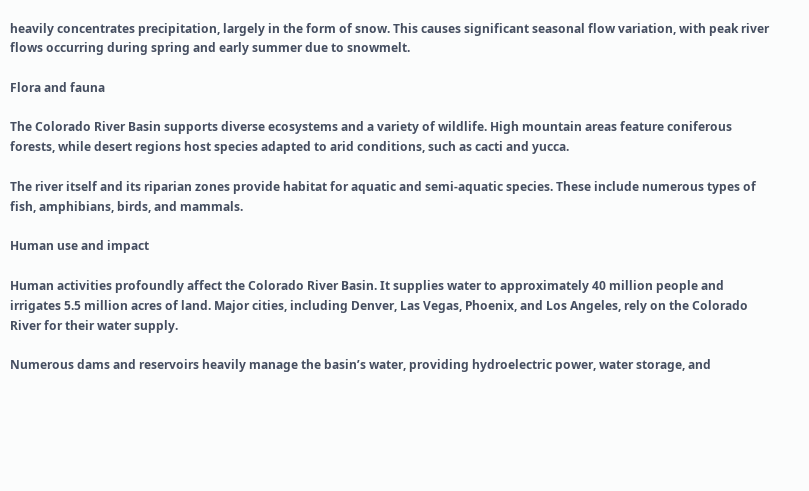heavily concentrates precipitation, largely in the form of snow. This causes significant seasonal flow variation, with peak river flows occurring during spring and early summer due to snowmelt.

Flora and fauna

The Colorado River Basin supports diverse ecosystems and a variety of wildlife. High mountain areas feature coniferous forests, while desert regions host species adapted to arid conditions, such as cacti and yucca.

The river itself and its riparian zones provide habitat for aquatic and semi-aquatic species. These include numerous types of fish, amphibians, birds, and mammals.

Human use and impact

Human activities profoundly affect the Colorado River Basin. It supplies water to approximately 40 million people and irrigates 5.5 million acres of land. Major cities, including Denver, Las Vegas, Phoenix, and Los Angeles, rely on the Colorado River for their water supply.

Numerous dams and reservoirs heavily manage the basin’s water, providing hydroelectric power, water storage, and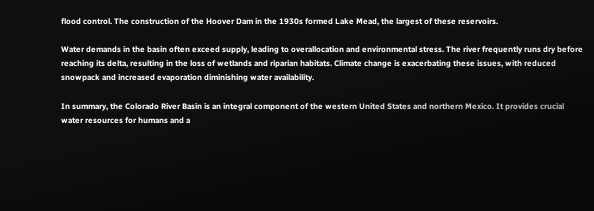flood control. The construction of the Hoover Dam in the 1930s formed Lake Mead, the largest of these reservoirs.

Water demands in the basin often exceed supply, leading to overallocation and environmental stress. The river frequently runs dry before reaching its delta, resulting in the loss of wetlands and riparian habitats. Climate change is exacerbating these issues, with reduced snowpack and increased evaporation diminishing water availability.

In summary, the Colorado River Basin is an integral component of the western United States and northern Mexico. It provides crucial water resources for humans and a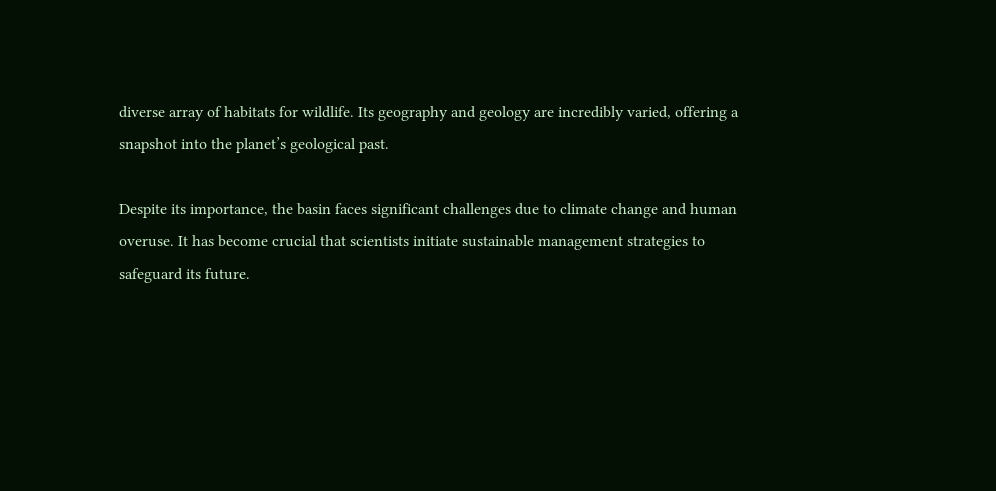diverse array of habitats for wildlife. Its geography and geology are incredibly varied, offering a snapshot into the planet’s geological past.

Despite its importance, the basin faces significant challenges due to climate change and human overuse. It has become crucial that scientists initiate sustainable management strategies to safeguard its future.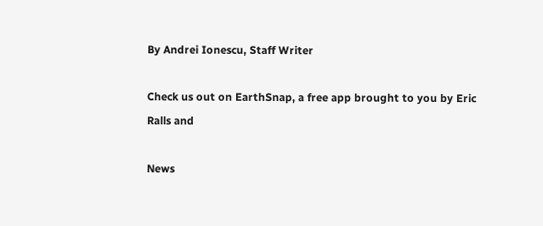By Andrei Ionescu, Staff Writer

Check us out on EarthSnap, a free app brought to you by Eric Ralls and

News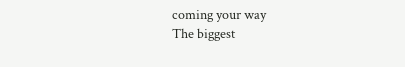coming your way
The biggest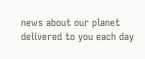news about our planet delivered to you each day